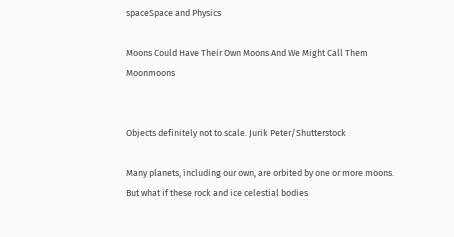spaceSpace and Physics

Moons Could Have Their Own Moons And We Might Call Them Moonmoons


Objects definitely not to scale. Jurik Peter/Shutterstock

Many planets, including our own, are orbited by one or more moons. But what if these rock and ice celestial bodies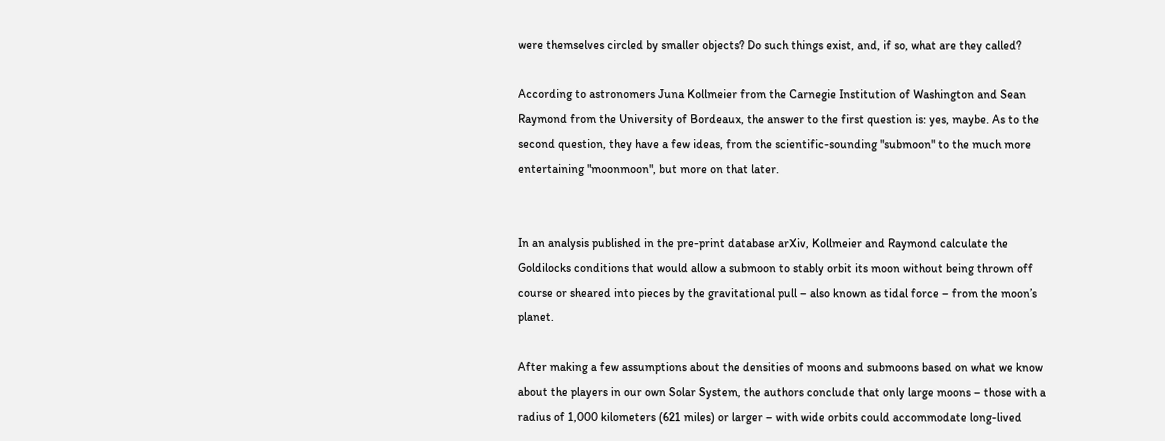were themselves circled by smaller objects? Do such things exist, and, if so, what are they called?

According to astronomers Juna Kollmeier from the Carnegie Institution of Washington and Sean Raymond from the University of Bordeaux, the answer to the first question is: yes, maybe. As to the second question, they have a few ideas, from the scientific-sounding "submoon" to the much more entertaining "moonmoon", but more on that later.


In an analysis published in the pre-print database arXiv, Kollmeier and Raymond calculate the Goldilocks conditions that would allow a submoon to stably orbit its moon without being thrown off course or sheared into pieces by the gravitational pull – also known as tidal force – from the moon’s planet.

After making a few assumptions about the densities of moons and submoons based on what we know about the players in our own Solar System, the authors conclude that only large moons – those with a radius of 1,000 kilometers (621 miles) or larger – with wide orbits could accommodate long-lived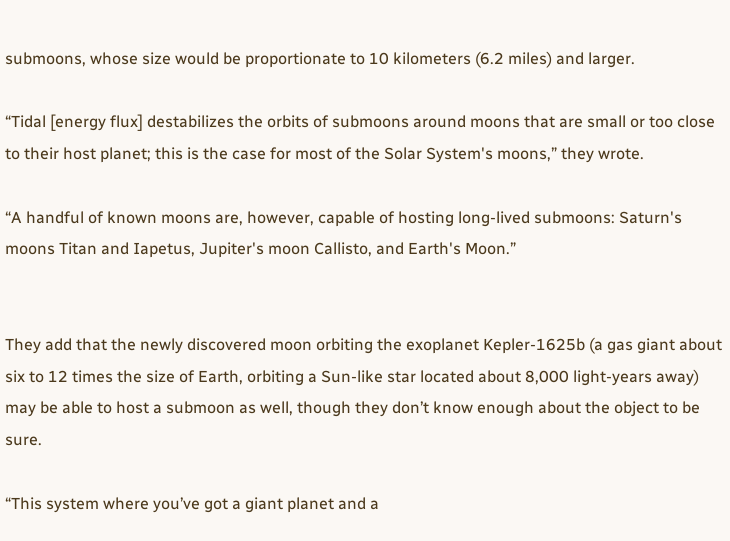submoons, whose size would be proportionate to 10 kilometers (6.2 miles) and larger.

“Tidal [energy flux] destabilizes the orbits of submoons around moons that are small or too close to their host planet; this is the case for most of the Solar System's moons,” they wrote.

“A handful of known moons are, however, capable of hosting long-lived submoons: Saturn's moons Titan and Iapetus, Jupiter's moon Callisto, and Earth's Moon.”


They add that the newly discovered moon orbiting the exoplanet Kepler-1625b (a gas giant about six to 12 times the size of Earth, orbiting a Sun-like star located about 8,000 light-years away) may be able to host a submoon as well, though they don’t know enough about the object to be sure.

“This system where you’ve got a giant planet and a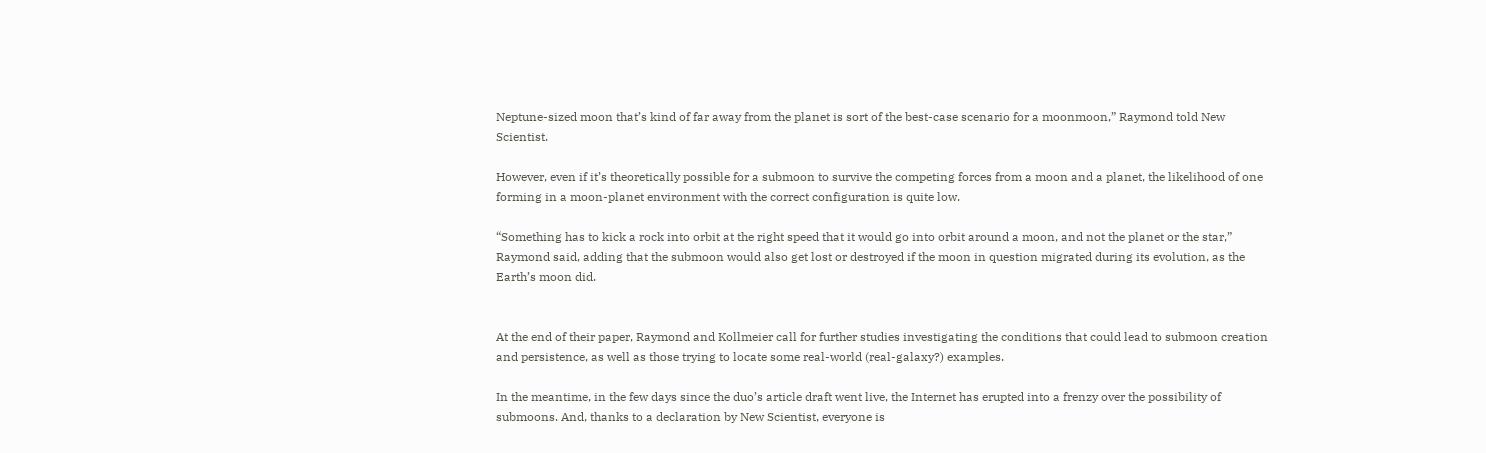Neptune-sized moon that’s kind of far away from the planet is sort of the best-case scenario for a moonmoon,” Raymond told New Scientist.

However, even if it’s theoretically possible for a submoon to survive the competing forces from a moon and a planet, the likelihood of one forming in a moon-planet environment with the correct configuration is quite low.

“Something has to kick a rock into orbit at the right speed that it would go into orbit around a moon, and not the planet or the star,” Raymond said, adding that the submoon would also get lost or destroyed if the moon in question migrated during its evolution, as the Earth’s moon did.


At the end of their paper, Raymond and Kollmeier call for further studies investigating the conditions that could lead to submoon creation and persistence, as well as those trying to locate some real-world (real-galaxy?) examples.

In the meantime, in the few days since the duo’s article draft went live, the Internet has erupted into a frenzy over the possibility of submoons. And, thanks to a declaration by New Scientist, everyone is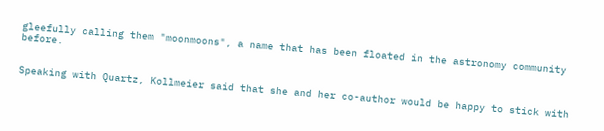gleefully calling them "moonmoons", a name that has been floated in the astronomy community before.


Speaking with Quartz, Kollmeier said that she and her co-author would be happy to stick with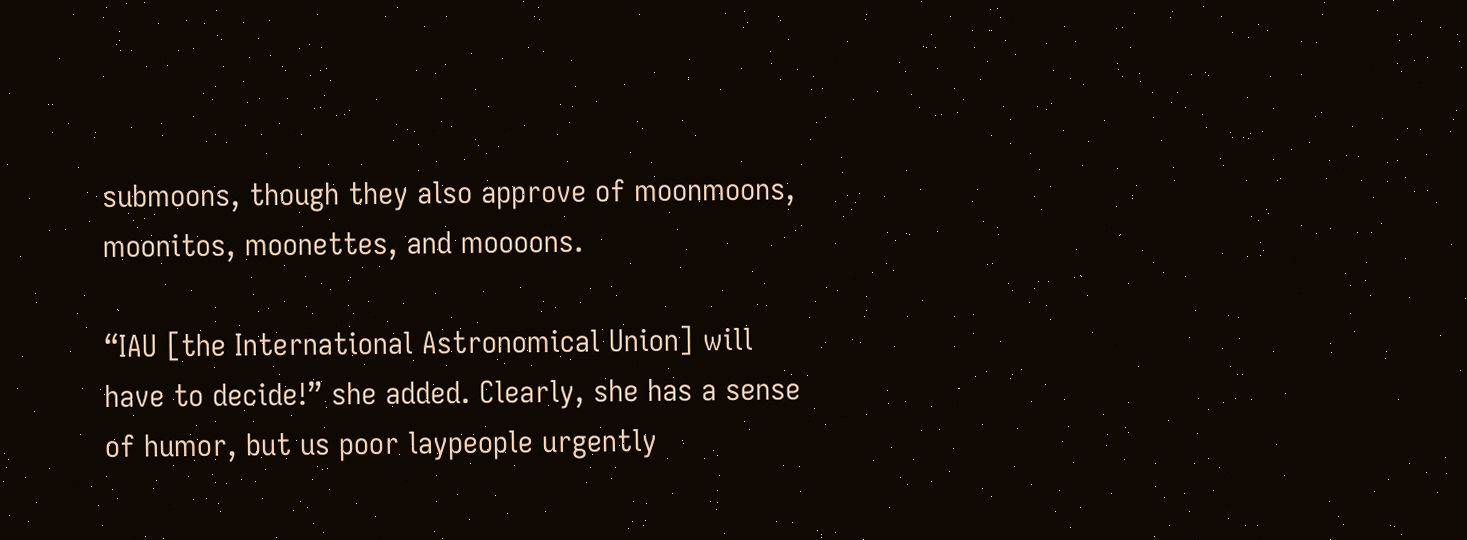submoons, though they also approve of moonmoons, moonitos, moonettes, and moooons.

“IAU [the International Astronomical Union] will have to decide!” she added. Clearly, she has a sense of humor, but us poor laypeople urgently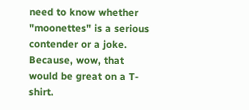need to know whether "moonettes" is a serious contender or a joke. Because, wow, that would be great on a T-shirt.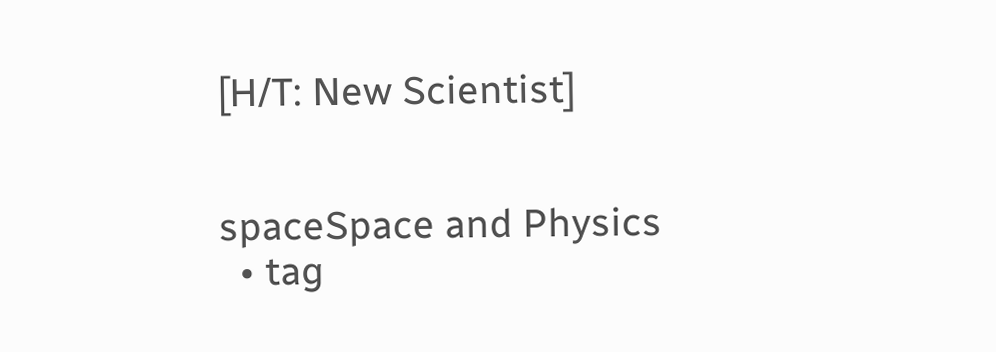[H/T: New Scientist]


spaceSpace and Physics
  • tag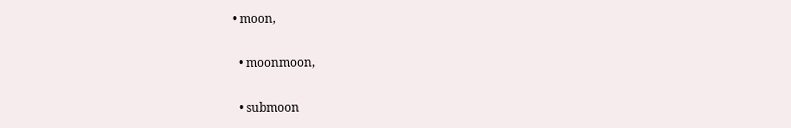• moon,

  • moonmoon,

  • submoon